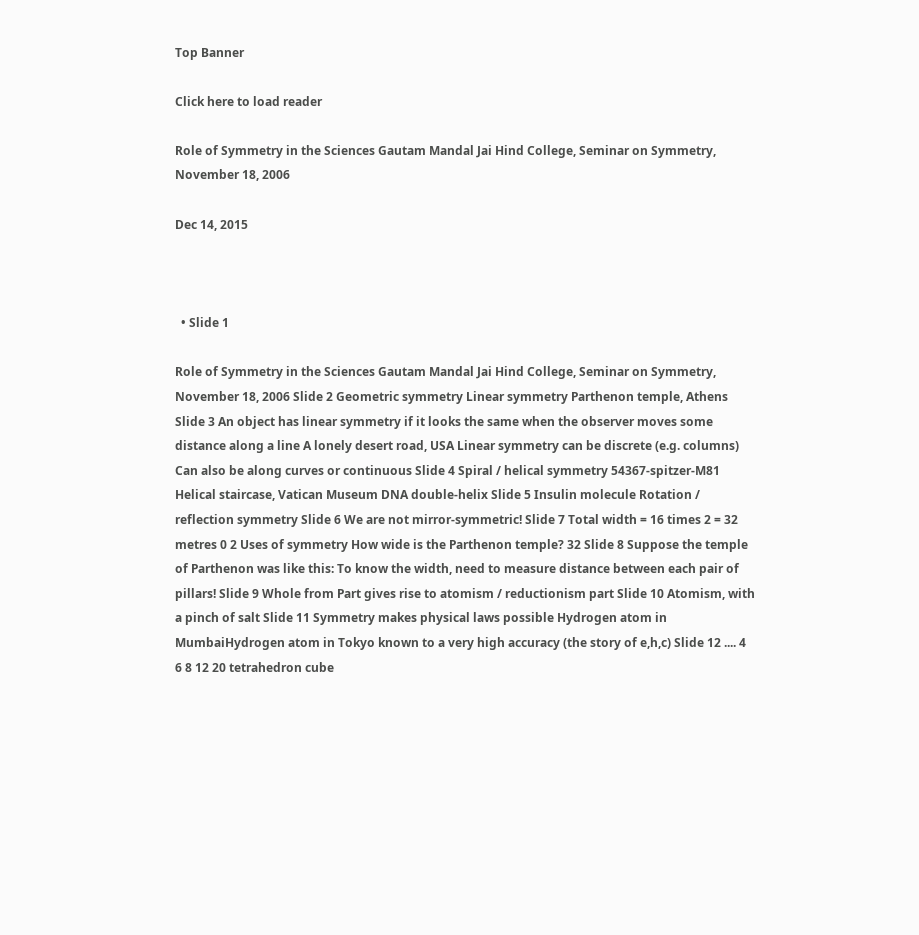Top Banner

Click here to load reader

Role of Symmetry in the Sciences Gautam Mandal Jai Hind College, Seminar on Symmetry, November 18, 2006

Dec 14, 2015



  • Slide 1

Role of Symmetry in the Sciences Gautam Mandal Jai Hind College, Seminar on Symmetry, November 18, 2006 Slide 2 Geometric symmetry Linear symmetry Parthenon temple, Athens Slide 3 An object has linear symmetry if it looks the same when the observer moves some distance along a line A lonely desert road, USA Linear symmetry can be discrete (e.g. columns) Can also be along curves or continuous Slide 4 Spiral / helical symmetry 54367-spitzer-M81 Helical staircase, Vatican Museum DNA double-helix Slide 5 Insulin molecule Rotation / reflection symmetry Slide 6 We are not mirror-symmetric! Slide 7 Total width = 16 times 2 = 32 metres 0 2 Uses of symmetry How wide is the Parthenon temple? 32 Slide 8 Suppose the temple of Parthenon was like this: To know the width, need to measure distance between each pair of pillars! Slide 9 Whole from Part gives rise to atomism / reductionism part Slide 10 Atomism, with a pinch of salt Slide 11 Symmetry makes physical laws possible Hydrogen atom in MumbaiHydrogen atom in Tokyo known to a very high accuracy (the story of e,h,c) Slide 12 .... 4 6 8 12 20 tetrahedron cube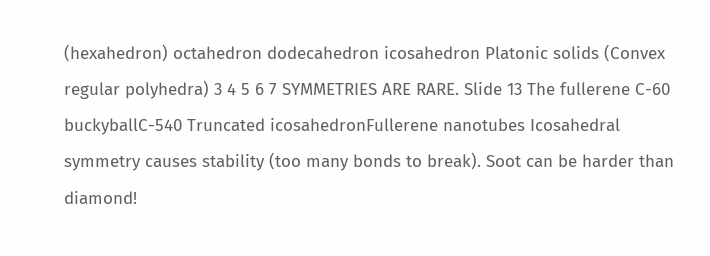(hexahedron) octahedron dodecahedron icosahedron Platonic solids (Convex regular polyhedra) 3 4 5 6 7 SYMMETRIES ARE RARE. Slide 13 The fullerene C-60 buckyballC-540 Truncated icosahedronFullerene nanotubes Icosahedral symmetry causes stability (too many bonds to break). Soot can be harder than diamond!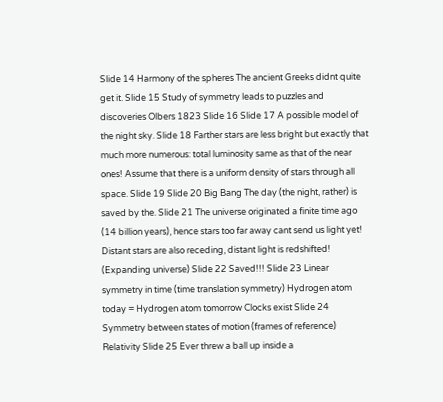Slide 14 Harmony of the spheres The ancient Greeks didnt quite get it. Slide 15 Study of symmetry leads to puzzles and discoveries Olbers 1823 Slide 16 Slide 17 A possible model of the night sky. Slide 18 Farther stars are less bright but exactly that much more numerous: total luminosity same as that of the near ones! Assume that there is a uniform density of stars through all space. Slide 19 Slide 20 Big Bang The day (the night, rather) is saved by the. Slide 21 The universe originated a finite time ago (14 billion years), hence stars too far away cant send us light yet! Distant stars are also receding, distant light is redshifted! (Expanding universe) Slide 22 Saved!!! Slide 23 Linear symmetry in time (time translation symmetry) Hydrogen atom today = Hydrogen atom tomorrow Clocks exist Slide 24 Symmetry between states of motion (frames of reference) Relativity Slide 25 Ever threw a ball up inside a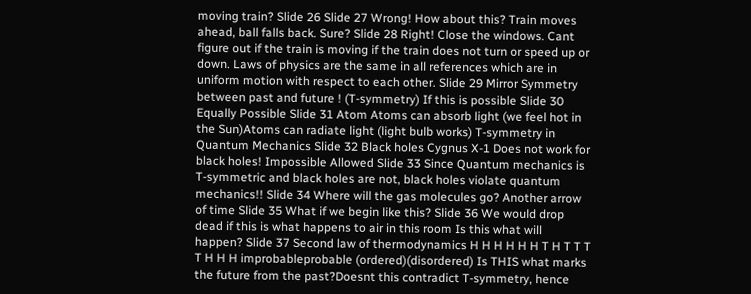moving train? Slide 26 Slide 27 Wrong! How about this? Train moves ahead, ball falls back. Sure? Slide 28 Right! Close the windows. Cant figure out if the train is moving if the train does not turn or speed up or down. Laws of physics are the same in all references which are in uniform motion with respect to each other. Slide 29 Mirror Symmetry between past and future ! (T-symmetry) If this is possible Slide 30 Equally Possible Slide 31 Atom Atoms can absorb light (we feel hot in the Sun)Atoms can radiate light (light bulb works) T-symmetry in Quantum Mechanics Slide 32 Black holes Cygnus X-1 Does not work for black holes! Impossible Allowed Slide 33 Since Quantum mechanics is T-symmetric and black holes are not, black holes violate quantum mechanics!! Slide 34 Where will the gas molecules go? Another arrow of time Slide 35 What if we begin like this? Slide 36 We would drop dead if this is what happens to air in this room Is this what will happen? Slide 37 Second law of thermodynamics H H H H H H T H T T T T H H H improbableprobable (ordered)(disordered) Is THIS what marks the future from the past?Doesnt this contradict T-symmetry, hence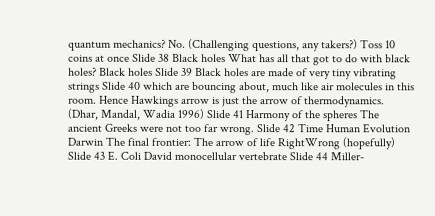quantum mechanics? No. (Challenging questions, any takers?) Toss 10 coins at once Slide 38 Black holes What has all that got to do with black holes? Black holes Slide 39 Black holes are made of very tiny vibrating strings Slide 40 which are bouncing about, much like air molecules in this room. Hence Hawkings arrow is just the arrow of thermodynamics. (Dhar, Mandal, Wadia 1996) Slide 41 Harmony of the spheres The ancient Greeks were not too far wrong. Slide 42 Time Human Evolution Darwin The final frontier: The arrow of life RightWrong (hopefully) Slide 43 E. Coli David monocellular vertebrate Slide 44 Miller-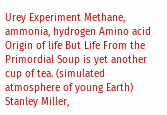Urey Experiment Methane, ammonia, hydrogen Amino acid Origin of life But Life From the Primordial Soup is yet another cup of tea. (simulated atmosphere of young Earth) Stanley Miller,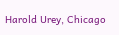Harold Urey, Chicago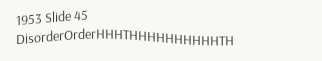1953 Slide 45 DisorderOrderHHHTHHHHHHHHHHTH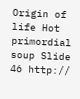Origin of life Hot primordial soup Slide 46 http://